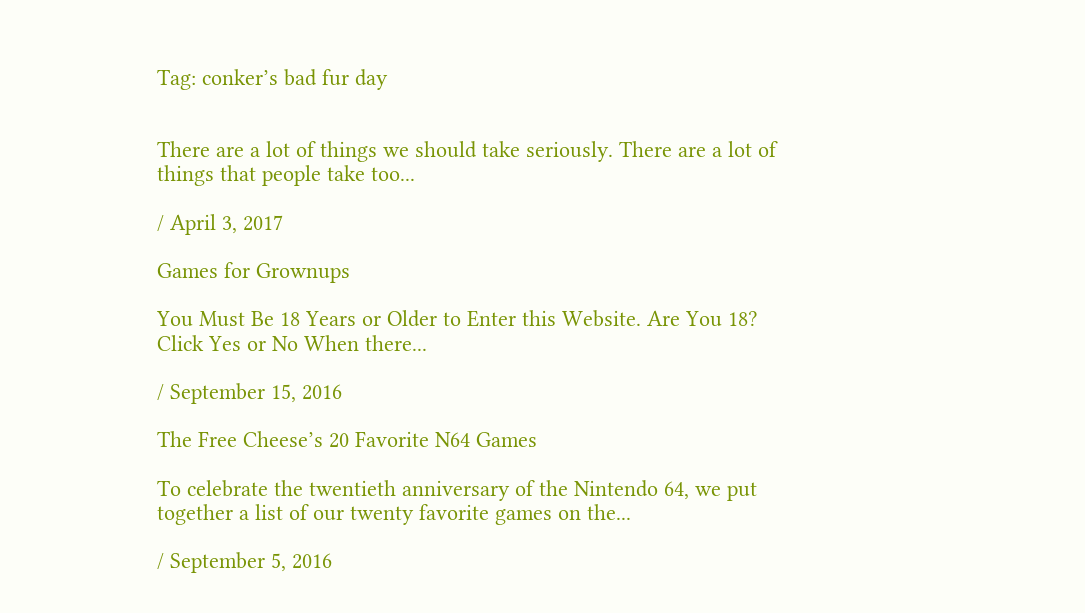Tag: conker’s bad fur day


There are a lot of things we should take seriously. There are a lot of things that people take too...

/ April 3, 2017

Games for Grownups

You Must Be 18 Years or Older to Enter this Website. Are You 18? Click Yes or No When there...

/ September 15, 2016

The Free Cheese’s 20 Favorite N64 Games

To celebrate the twentieth anniversary of the Nintendo 64, we put together a list of our twenty favorite games on the...

/ September 5, 2016